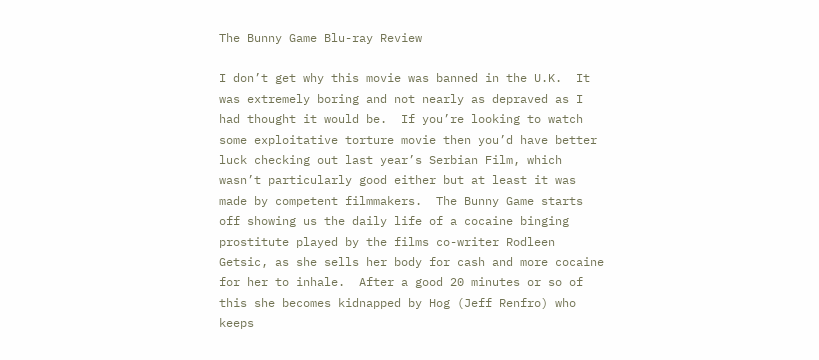The Bunny Game Blu-ray Review

I don’t get why this movie was banned in the U.K.  It was extremely boring and not nearly as depraved as I had thought it would be.  If you’re looking to watch some exploitative torture movie then you’d have better luck checking out last year’s Serbian Film, which wasn’t particularly good either but at least it was made by competent filmmakers.  The Bunny Game starts off showing us the daily life of a cocaine binging prostitute played by the films co-writer Rodleen Getsic, as she sells her body for cash and more cocaine for her to inhale.  After a good 20 minutes or so of this she becomes kidnapped by Hog (Jeff Renfro) who keeps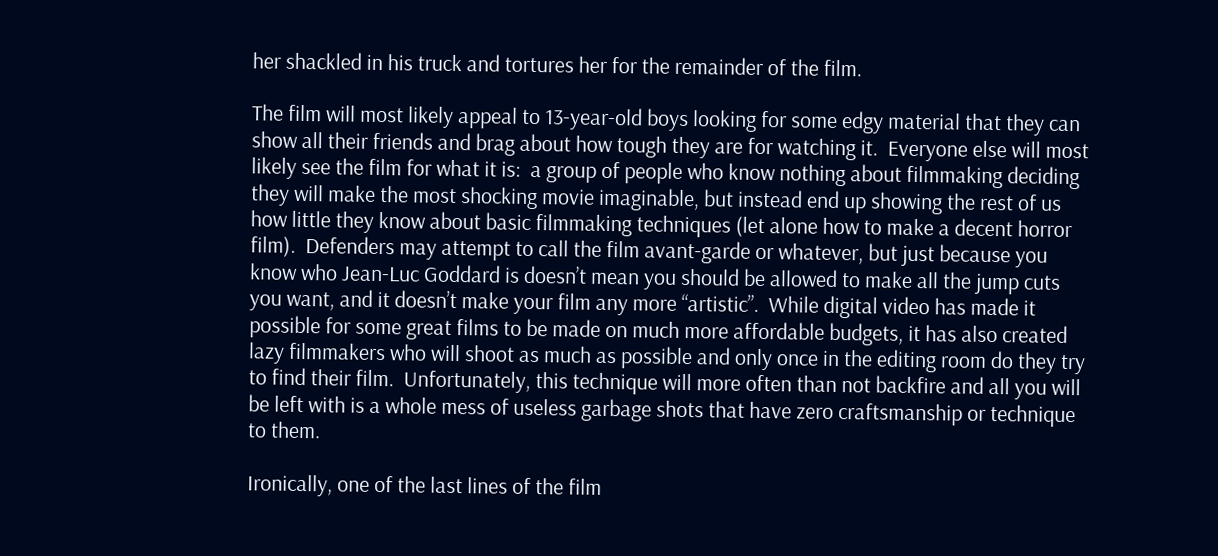her shackled in his truck and tortures her for the remainder of the film.

The film will most likely appeal to 13-year-old boys looking for some edgy material that they can show all their friends and brag about how tough they are for watching it.  Everyone else will most likely see the film for what it is:  a group of people who know nothing about filmmaking deciding they will make the most shocking movie imaginable, but instead end up showing the rest of us how little they know about basic filmmaking techniques (let alone how to make a decent horror film).  Defenders may attempt to call the film avant-garde or whatever, but just because you know who Jean-Luc Goddard is doesn’t mean you should be allowed to make all the jump cuts you want, and it doesn’t make your film any more “artistic”.  While digital video has made it possible for some great films to be made on much more affordable budgets, it has also created lazy filmmakers who will shoot as much as possible and only once in the editing room do they try to find their film.  Unfortunately, this technique will more often than not backfire and all you will be left with is a whole mess of useless garbage shots that have zero craftsmanship or technique to them.

Ironically, one of the last lines of the film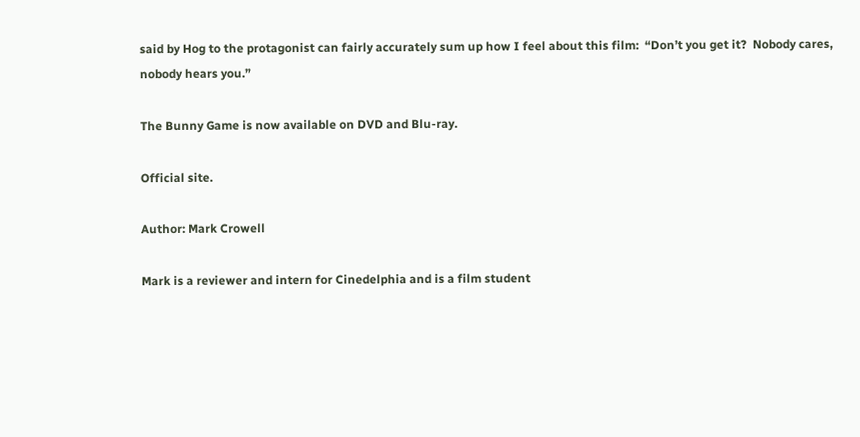said by Hog to the protagonist can fairly accurately sum up how I feel about this film:  “Don’t you get it?  Nobody cares, nobody hears you.”

The Bunny Game is now available on DVD and Blu-ray.

Official site.

Author: Mark Crowell

Mark is a reviewer and intern for Cinedelphia and is a film student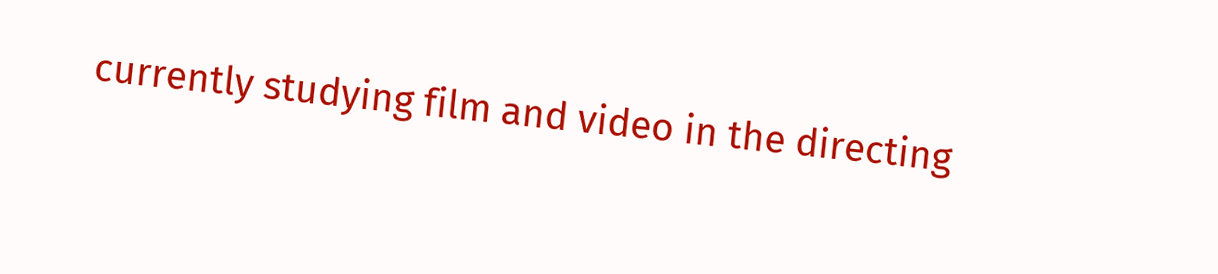currently studying film and video in the directing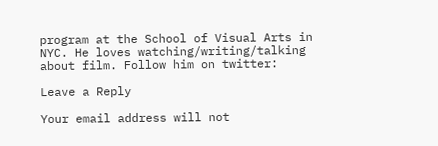program at the School of Visual Arts in NYC. He loves watching/writing/talking about film. Follow him on twitter:

Leave a Reply

Your email address will not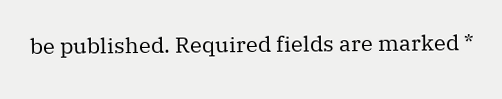be published. Required fields are marked *